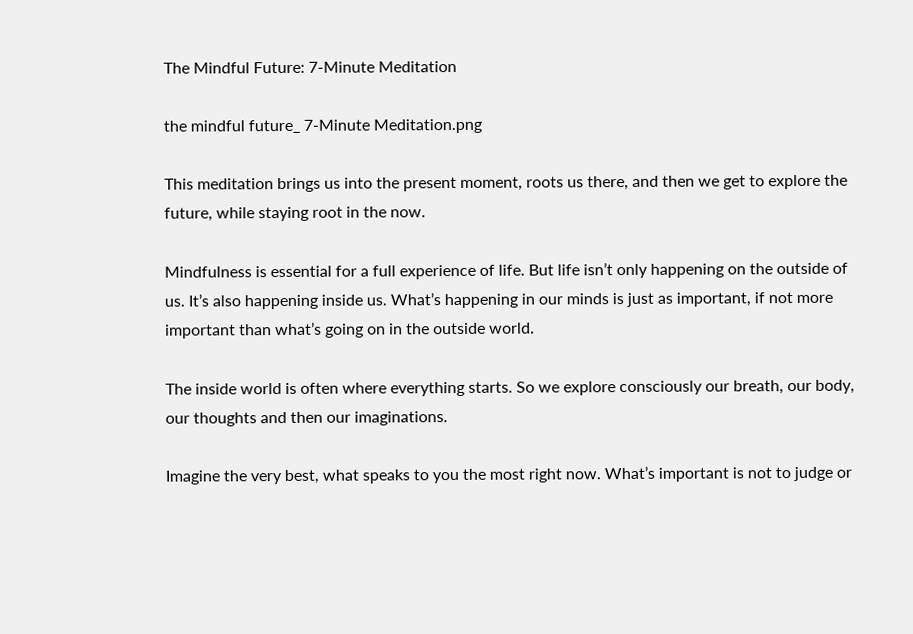The Mindful Future: 7-Minute Meditation

the mindful future_ 7-Minute Meditation.png

This meditation brings us into the present moment, roots us there, and then we get to explore the future, while staying root in the now.

Mindfulness is essential for a full experience of life. But life isn’t only happening on the outside of us. It’s also happening inside us. What’s happening in our minds is just as important, if not more important than what’s going on in the outside world.

The inside world is often where everything starts. So we explore consciously our breath, our body, our thoughts and then our imaginations.

Imagine the very best, what speaks to you the most right now. What’s important is not to judge or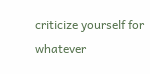criticize yourself for whatever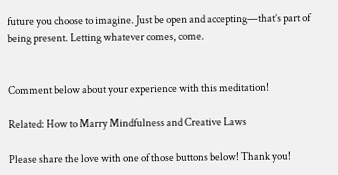future you choose to imagine. Just be open and accepting—that’s part of being present. Letting whatever comes, come.


Comment below about your experience with this meditation!

Related: How to Marry Mindfulness and Creative Laws

Please share the love with one of those buttons below! Thank you!